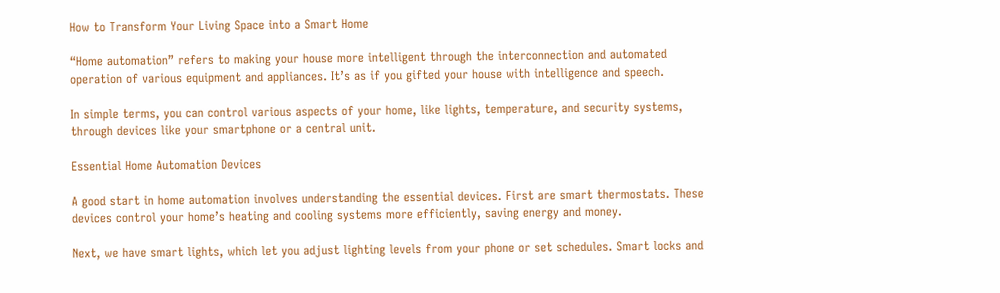How to Transform Your Living Space into a Smart Home

“Home automation” refers to making your house more intelligent through the interconnection and automated operation of various equipment and appliances. It’s as if you gifted your house with intelligence and speech.

In simple terms, you can control various aspects of your home, like lights, temperature, and security systems, through devices like your smartphone or a central unit.

Essential Home Automation Devices

A good start in home automation involves understanding the essential devices. First are smart thermostats. These devices control your home’s heating and cooling systems more efficiently, saving energy and money.

Next, we have smart lights, which let you adjust lighting levels from your phone or set schedules. Smart locks and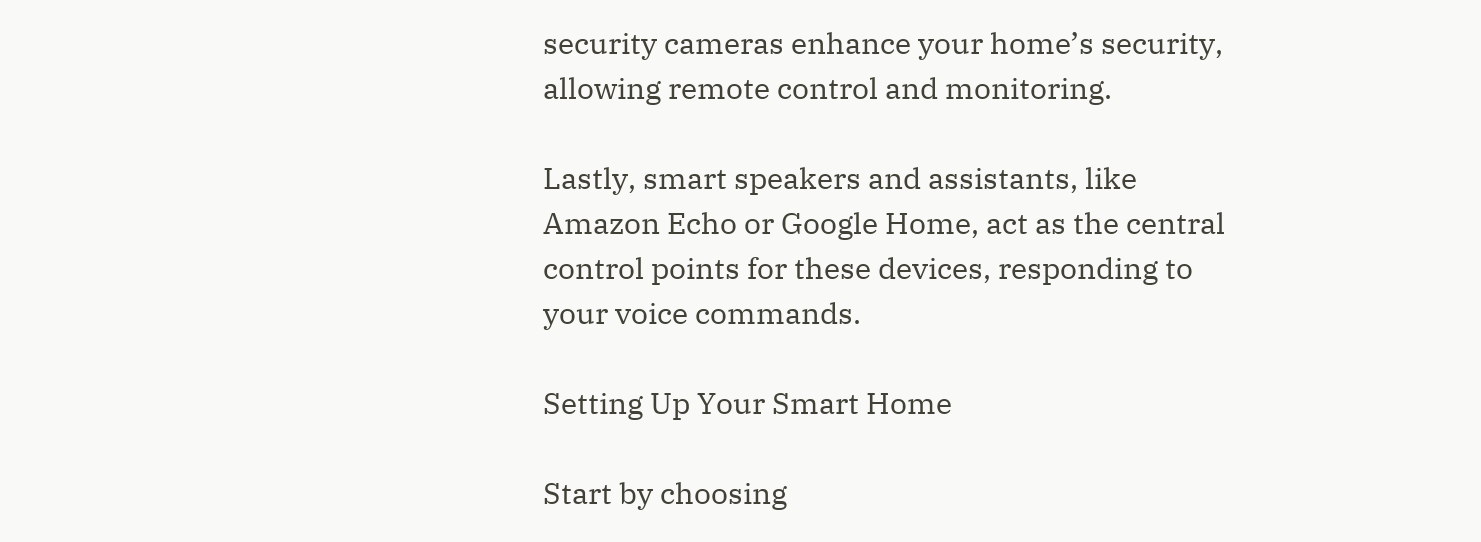security cameras enhance your home’s security, allowing remote control and monitoring.

Lastly, smart speakers and assistants, like Amazon Echo or Google Home, act as the central control points for these devices, responding to your voice commands.

Setting Up Your Smart Home

Start by choosing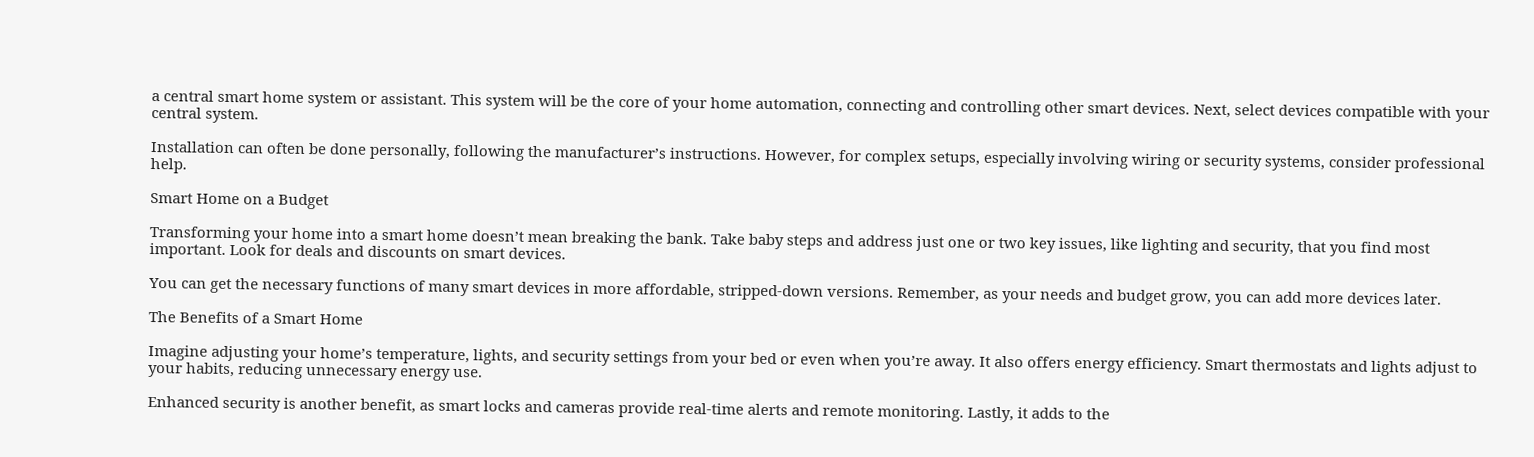a central smart home system or assistant. This system will be the core of your home automation, connecting and controlling other smart devices. Next, select devices compatible with your central system.

Installation can often be done personally, following the manufacturer’s instructions. However, for complex setups, especially involving wiring or security systems, consider professional help.

Smart Home on a Budget

Transforming your home into a smart home doesn’t mean breaking the bank. Take baby steps and address just one or two key issues, like lighting and security, that you find most important. Look for deals and discounts on smart devices.

You can get the necessary functions of many smart devices in more affordable, stripped-down versions. Remember, as your needs and budget grow, you can add more devices later.

The Benefits of a Smart Home

Imagine adjusting your home’s temperature, lights, and security settings from your bed or even when you’re away. It also offers energy efficiency. Smart thermostats and lights adjust to your habits, reducing unnecessary energy use.

Enhanced security is another benefit, as smart locks and cameras provide real-time alerts and remote monitoring. Lastly, it adds to the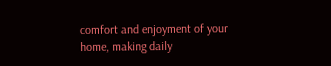comfort and enjoyment of your home, making daily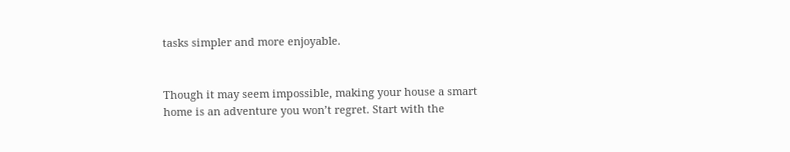tasks simpler and more enjoyable.


Though it may seem impossible, making your house a smart home is an adventure you won’t regret. Start with the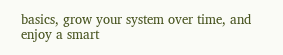basics, grow your system over time, and enjoy a smart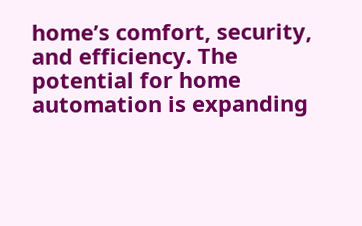home’s comfort, security, and efficiency. The potential for home automation is expanding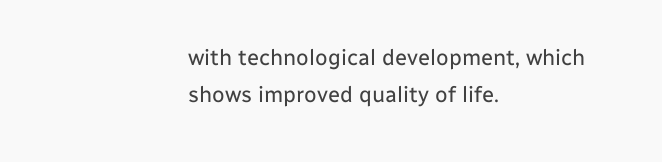with technological development, which shows improved quality of life.